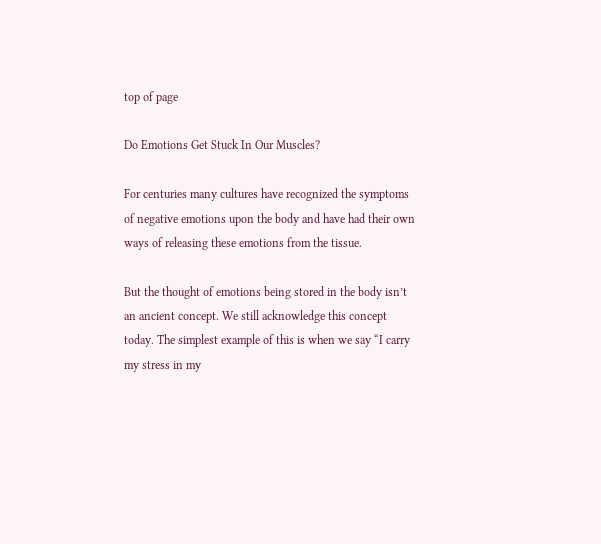top of page

Do Emotions Get Stuck In Our Muscles?

For centuries many cultures have recognized the symptoms of negative emotions upon the body and have had their own ways of releasing these emotions from the tissue.

But the thought of emotions being stored in the body isn’t an ancient concept. We still acknowledge this concept today. The simplest example of this is when we say “I carry my stress in my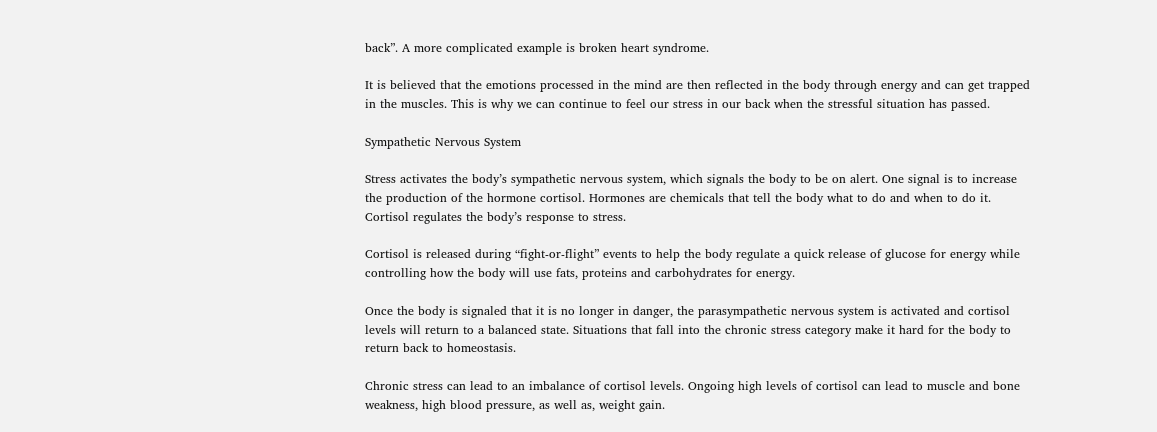back”. A more complicated example is broken heart syndrome.

It is believed that the emotions processed in the mind are then reflected in the body through energy and can get trapped in the muscles. This is why we can continue to feel our stress in our back when the stressful situation has passed.

Sympathetic Nervous System

Stress activates the body’s sympathetic nervous system, which signals the body to be on alert. One signal is to increase the production of the hormone cortisol. Hormones are chemicals that tell the body what to do and when to do it. Cortisol regulates the body’s response to stress.

Cortisol is released during “fight-or-flight” events to help the body regulate a quick release of glucose for energy while controlling how the body will use fats, proteins and carbohydrates for energy.

Once the body is signaled that it is no longer in danger, the parasympathetic nervous system is activated and cortisol levels will return to a balanced state. Situations that fall into the chronic stress category make it hard for the body to return back to homeostasis.

Chronic stress can lead to an imbalance of cortisol levels. Ongoing high levels of cortisol can lead to muscle and bone weakness, high blood pressure, as well as, weight gain.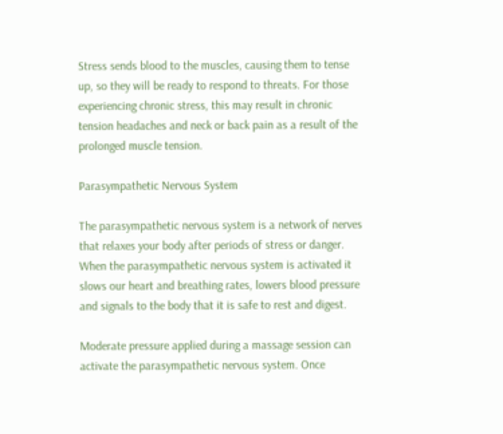Stress sends blood to the muscles, causing them to tense up, so they will be ready to respond to threats. For those experiencing chronic stress, this may result in chronic tension headaches and neck or back pain as a result of the prolonged muscle tension.

Parasympathetic Nervous System

The parasympathetic nervous system is a network of nerves that relaxes your body after periods of stress or danger. When the parasympathetic nervous system is activated it slows our heart and breathing rates, lowers blood pressure and signals to the body that it is safe to rest and digest.

Moderate pressure applied during a massage session can activate the parasympathetic nervous system. Once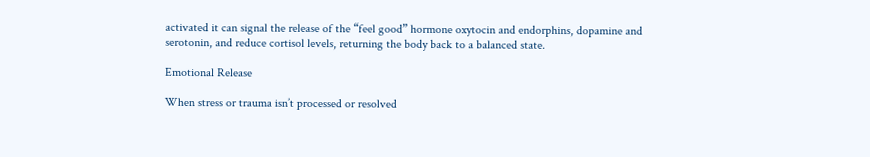activated it can signal the release of the “feel good” hormone oxytocin and endorphins, dopamine and serotonin, and reduce cortisol levels, returning the body back to a balanced state.

Emotional Release

When stress or trauma isn’t processed or resolved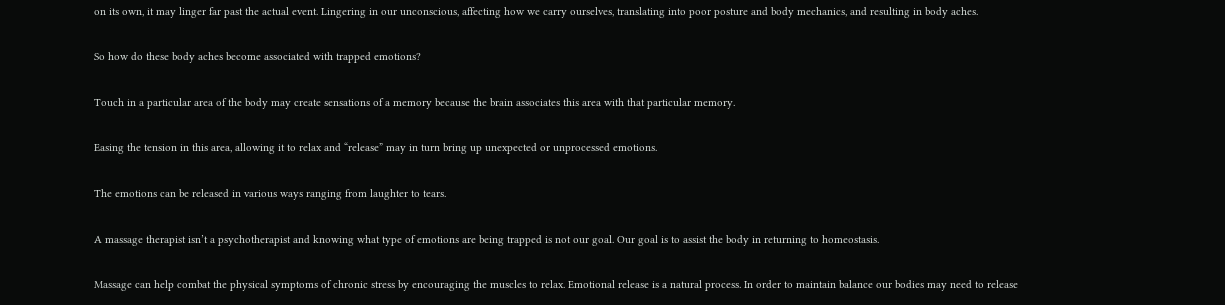on its own, it may linger far past the actual event. Lingering in our unconscious, affecting how we carry ourselves, translating into poor posture and body mechanics, and resulting in body aches.

So how do these body aches become associated with trapped emotions?

Touch in a particular area of the body may create sensations of a memory because the brain associates this area with that particular memory.

Easing the tension in this area, allowing it to relax and “release” may in turn bring up unexpected or unprocessed emotions.

The emotions can be released in various ways ranging from laughter to tears.

A massage therapist isn’t a psychotherapist and knowing what type of emotions are being trapped is not our goal. Our goal is to assist the body in returning to homeostasis.

Massage can help combat the physical symptoms of chronic stress by encouraging the muscles to relax. Emotional release is a natural process. In order to maintain balance our bodies may need to release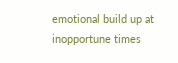emotional build up at inopportune times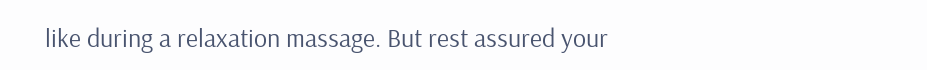like during a relaxation massage. But rest assured your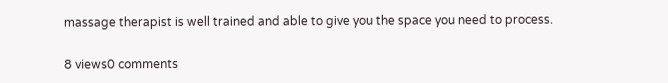massage therapist is well trained and able to give you the space you need to process.

8 views0 comments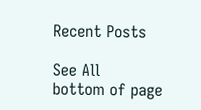Recent Posts

See All
bottom of page